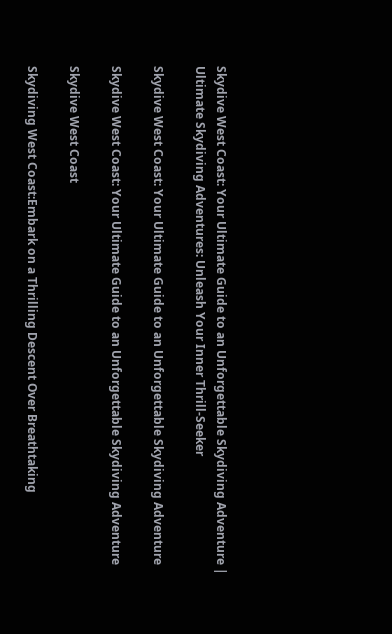Skydive West Coast: Your Ultimate Guide to an Unforgettable Skydiving Adventure | Ultimate Skydiving Adventures: Unleash Your Inner Thrill-Seeker

Skydive West Coast: Your Ultimate Guide to an Unforgettable Skydiving Adventure

Skydive West Coast: Your Ultimate Guide to an Unforgettable Skydiving Adventure

Skydive West Coast

Skydiving West Coast:Embark on a Thrilling Descent Over Breathtaking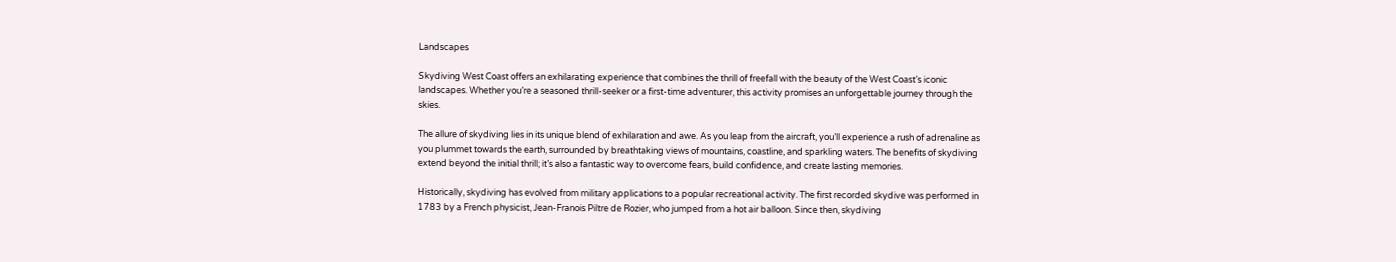Landscapes

Skydiving West Coast offers an exhilarating experience that combines the thrill of freefall with the beauty of the West Coast’s iconic landscapes. Whether you’re a seasoned thrill-seeker or a first-time adventurer, this activity promises an unforgettable journey through the skies.

The allure of skydiving lies in its unique blend of exhilaration and awe. As you leap from the aircraft, you’ll experience a rush of adrenaline as you plummet towards the earth, surrounded by breathtaking views of mountains, coastline, and sparkling waters. The benefits of skydiving extend beyond the initial thrill; it’s also a fantastic way to overcome fears, build confidence, and create lasting memories.

Historically, skydiving has evolved from military applications to a popular recreational activity. The first recorded skydive was performed in 1783 by a French physicist, Jean-Franois Piltre de Rozier, who jumped from a hot air balloon. Since then, skydiving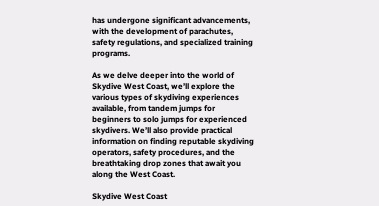has undergone significant advancements, with the development of parachutes, safety regulations, and specialized training programs.

As we delve deeper into the world of Skydive West Coast, we’ll explore the various types of skydiving experiences available, from tandem jumps for beginners to solo jumps for experienced skydivers. We’ll also provide practical information on finding reputable skydiving operators, safety procedures, and the breathtaking drop zones that await you along the West Coast.

Skydive West Coast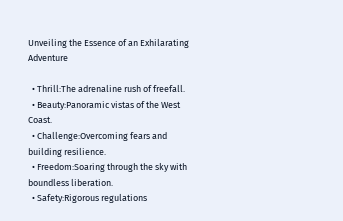Unveiling the Essence of an Exhilarating Adventure

  • Thrill:The adrenaline rush of freefall.
  • Beauty:Panoramic vistas of the West Coast.
  • Challenge:Overcoming fears and building resilience.
  • Freedom:Soaring through the sky with boundless liberation.
  • Safety:Rigorous regulations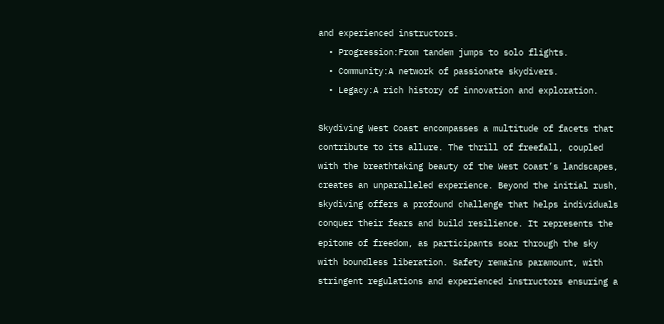and experienced instructors.
  • Progression:From tandem jumps to solo flights.
  • Community:A network of passionate skydivers.
  • Legacy:A rich history of innovation and exploration.

Skydiving West Coast encompasses a multitude of facets that contribute to its allure. The thrill of freefall, coupled with the breathtaking beauty of the West Coast’s landscapes, creates an unparalleled experience. Beyond the initial rush, skydiving offers a profound challenge that helps individuals conquer their fears and build resilience. It represents the epitome of freedom, as participants soar through the sky with boundless liberation. Safety remains paramount, with stringent regulations and experienced instructors ensuring a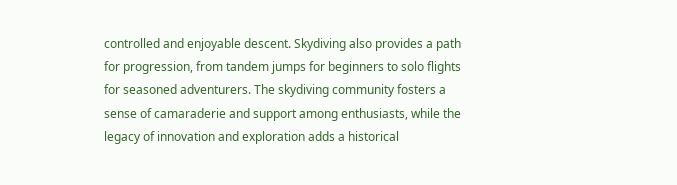controlled and enjoyable descent. Skydiving also provides a path for progression, from tandem jumps for beginners to solo flights for seasoned adventurers. The skydiving community fosters a sense of camaraderie and support among enthusiasts, while the legacy of innovation and exploration adds a historical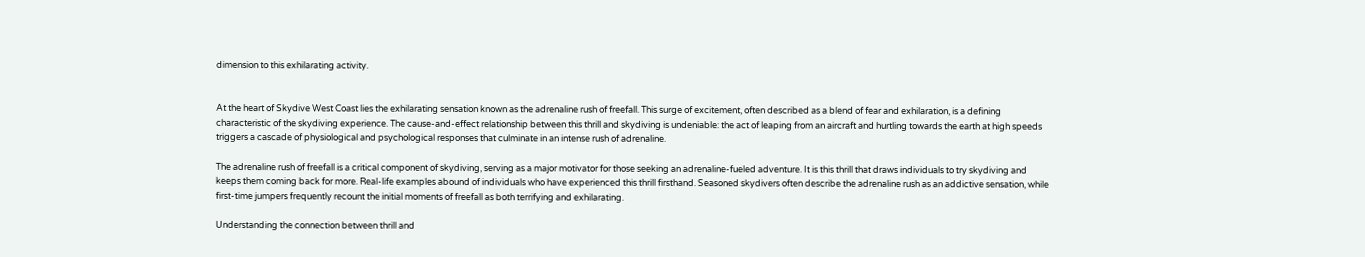dimension to this exhilarating activity.


At the heart of Skydive West Coast lies the exhilarating sensation known as the adrenaline rush of freefall. This surge of excitement, often described as a blend of fear and exhilaration, is a defining characteristic of the skydiving experience. The cause-and-effect relationship between this thrill and skydiving is undeniable: the act of leaping from an aircraft and hurtling towards the earth at high speeds triggers a cascade of physiological and psychological responses that culminate in an intense rush of adrenaline.

The adrenaline rush of freefall is a critical component of skydiving, serving as a major motivator for those seeking an adrenaline-fueled adventure. It is this thrill that draws individuals to try skydiving and keeps them coming back for more. Real-life examples abound of individuals who have experienced this thrill firsthand. Seasoned skydivers often describe the adrenaline rush as an addictive sensation, while first-time jumpers frequently recount the initial moments of freefall as both terrifying and exhilarating.

Understanding the connection between thrill and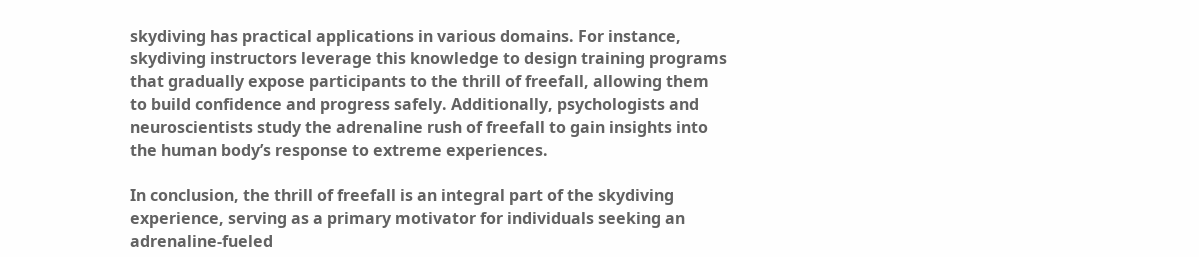skydiving has practical applications in various domains. For instance, skydiving instructors leverage this knowledge to design training programs that gradually expose participants to the thrill of freefall, allowing them to build confidence and progress safely. Additionally, psychologists and neuroscientists study the adrenaline rush of freefall to gain insights into the human body’s response to extreme experiences.

In conclusion, the thrill of freefall is an integral part of the skydiving experience, serving as a primary motivator for individuals seeking an adrenaline-fueled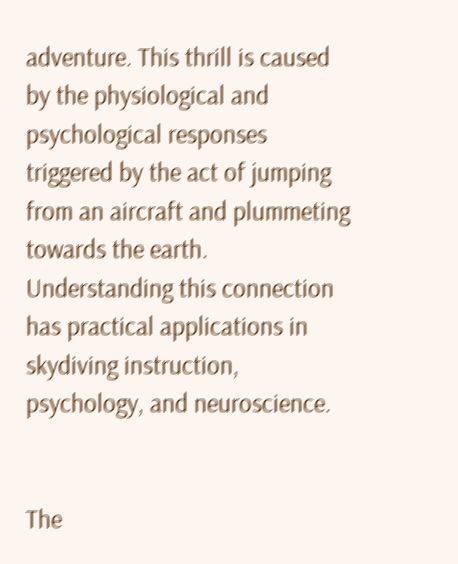adventure. This thrill is caused by the physiological and psychological responses triggered by the act of jumping from an aircraft and plummeting towards the earth. Understanding this connection has practical applications in skydiving instruction, psychology, and neuroscience.


The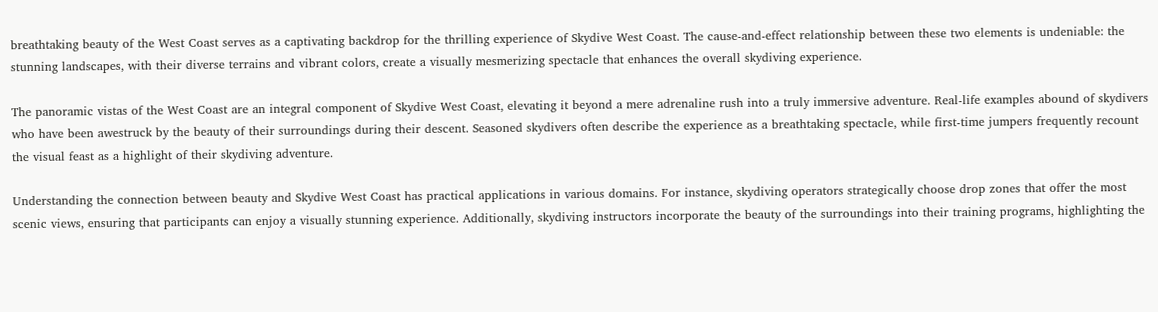breathtaking beauty of the West Coast serves as a captivating backdrop for the thrilling experience of Skydive West Coast. The cause-and-effect relationship between these two elements is undeniable: the stunning landscapes, with their diverse terrains and vibrant colors, create a visually mesmerizing spectacle that enhances the overall skydiving experience.

The panoramic vistas of the West Coast are an integral component of Skydive West Coast, elevating it beyond a mere adrenaline rush into a truly immersive adventure. Real-life examples abound of skydivers who have been awestruck by the beauty of their surroundings during their descent. Seasoned skydivers often describe the experience as a breathtaking spectacle, while first-time jumpers frequently recount the visual feast as a highlight of their skydiving adventure.

Understanding the connection between beauty and Skydive West Coast has practical applications in various domains. For instance, skydiving operators strategically choose drop zones that offer the most scenic views, ensuring that participants can enjoy a visually stunning experience. Additionally, skydiving instructors incorporate the beauty of the surroundings into their training programs, highlighting the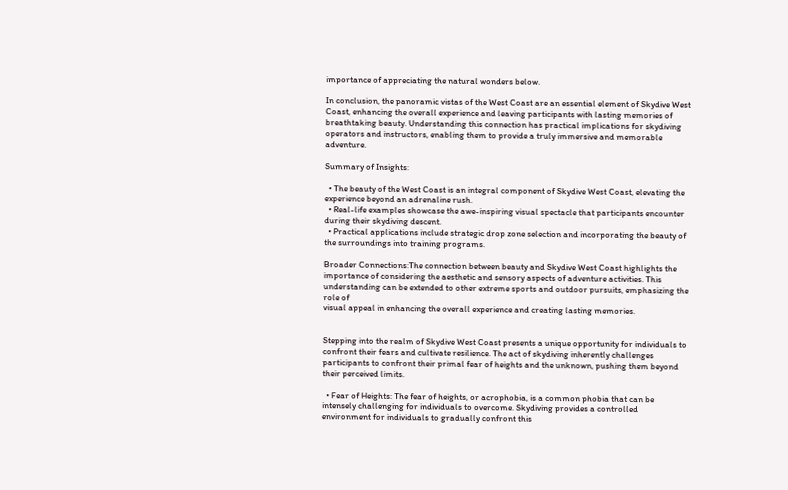importance of appreciating the natural wonders below.

In conclusion, the panoramic vistas of the West Coast are an essential element of Skydive West Coast, enhancing the overall experience and leaving participants with lasting memories of breathtaking beauty. Understanding this connection has practical implications for skydiving operators and instructors, enabling them to provide a truly immersive and memorable adventure.

Summary of Insights:

  • The beauty of the West Coast is an integral component of Skydive West Coast, elevating the experience beyond an adrenaline rush.
  • Real-life examples showcase the awe-inspiring visual spectacle that participants encounter during their skydiving descent.
  • Practical applications include strategic drop zone selection and incorporating the beauty of the surroundings into training programs.

Broader Connections:The connection between beauty and Skydive West Coast highlights the importance of considering the aesthetic and sensory aspects of adventure activities. This understanding can be extended to other extreme sports and outdoor pursuits, emphasizing the role of
visual appeal in enhancing the overall experience and creating lasting memories.


Stepping into the realm of Skydive West Coast presents a unique opportunity for individuals to confront their fears and cultivate resilience. The act of skydiving inherently challenges participants to confront their primal fear of heights and the unknown, pushing them beyond their perceived limits.

  • Fear of Heights: The fear of heights, or acrophobia, is a common phobia that can be intensely challenging for individuals to overcome. Skydiving provides a controlled environment for individuals to gradually confront this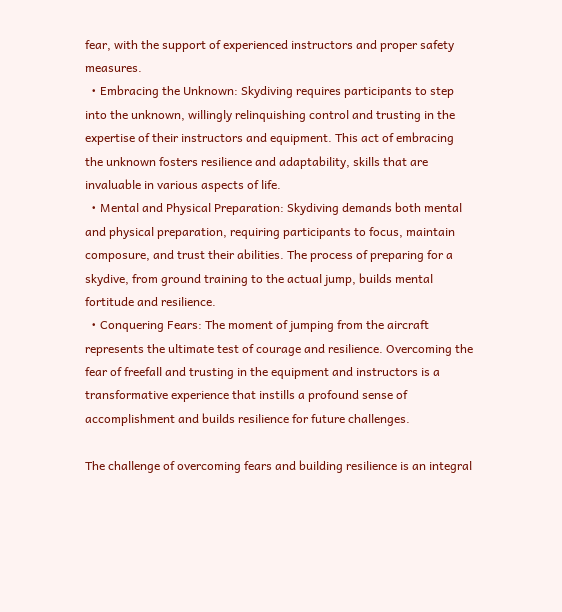fear, with the support of experienced instructors and proper safety measures.
  • Embracing the Unknown: Skydiving requires participants to step into the unknown, willingly relinquishing control and trusting in the expertise of their instructors and equipment. This act of embracing the unknown fosters resilience and adaptability, skills that are invaluable in various aspects of life.
  • Mental and Physical Preparation: Skydiving demands both mental and physical preparation, requiring participants to focus, maintain composure, and trust their abilities. The process of preparing for a skydive, from ground training to the actual jump, builds mental fortitude and resilience.
  • Conquering Fears: The moment of jumping from the aircraft represents the ultimate test of courage and resilience. Overcoming the fear of freefall and trusting in the equipment and instructors is a transformative experience that instills a profound sense of accomplishment and builds resilience for future challenges.

The challenge of overcoming fears and building resilience is an integral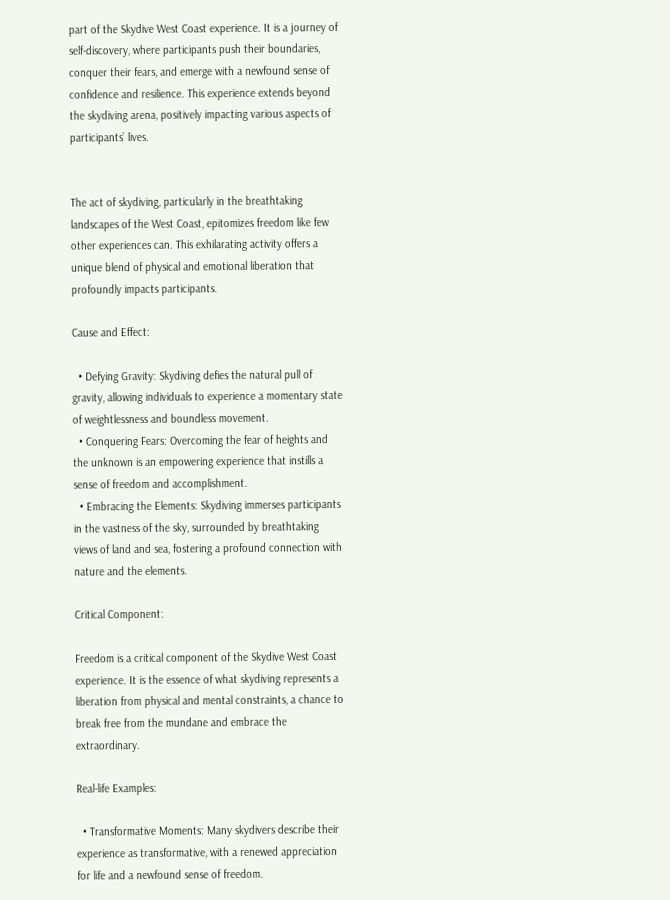part of the Skydive West Coast experience. It is a journey of self-discovery, where participants push their boundaries, conquer their fears, and emerge with a newfound sense of confidence and resilience. This experience extends beyond the skydiving arena, positively impacting various aspects of participants’ lives.


The act of skydiving, particularly in the breathtaking landscapes of the West Coast, epitomizes freedom like few other experiences can. This exhilarating activity offers a unique blend of physical and emotional liberation that profoundly impacts participants.

Cause and Effect:

  • Defying Gravity: Skydiving defies the natural pull of gravity, allowing individuals to experience a momentary state of weightlessness and boundless movement.
  • Conquering Fears: Overcoming the fear of heights and the unknown is an empowering experience that instills a sense of freedom and accomplishment.
  • Embracing the Elements: Skydiving immerses participants in the vastness of the sky, surrounded by breathtaking views of land and sea, fostering a profound connection with nature and the elements.

Critical Component:

Freedom is a critical component of the Skydive West Coast experience. It is the essence of what skydiving represents a liberation from physical and mental constraints, a chance to break free from the mundane and embrace the extraordinary.

Real-life Examples:

  • Transformative Moments: Many skydivers describe their experience as transformative, with a renewed appreciation for life and a newfound sense of freedom.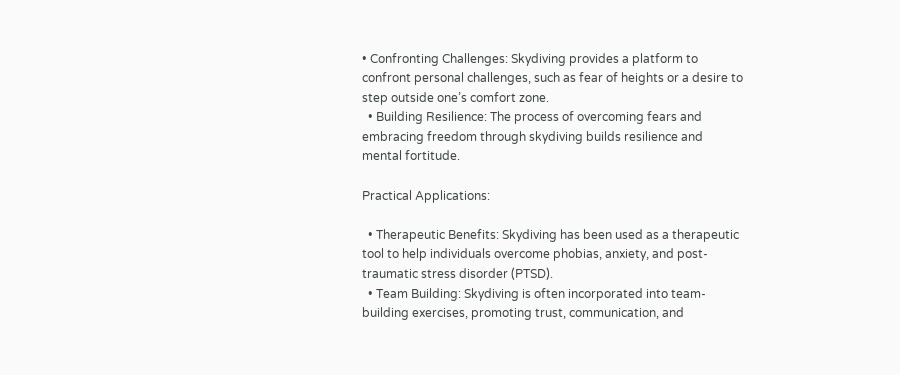• Confronting Challenges: Skydiving provides a platform to confront personal challenges, such as fear of heights or a desire to step outside one’s comfort zone.
  • Building Resilience: The process of overcoming fears and embracing freedom through skydiving builds resilience and mental fortitude.

Practical Applications:

  • Therapeutic Benefits: Skydiving has been used as a therapeutic tool to help individuals overcome phobias, anxiety, and post-traumatic stress disorder (PTSD).
  • Team Building: Skydiving is often incorporated into team-building exercises, promoting trust, communication, and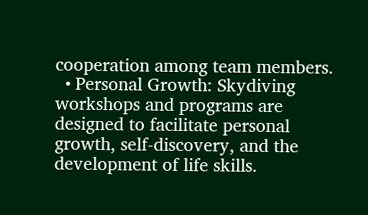cooperation among team members.
  • Personal Growth: Skydiving workshops and programs are designed to facilitate personal growth, self-discovery, and the development of life skills.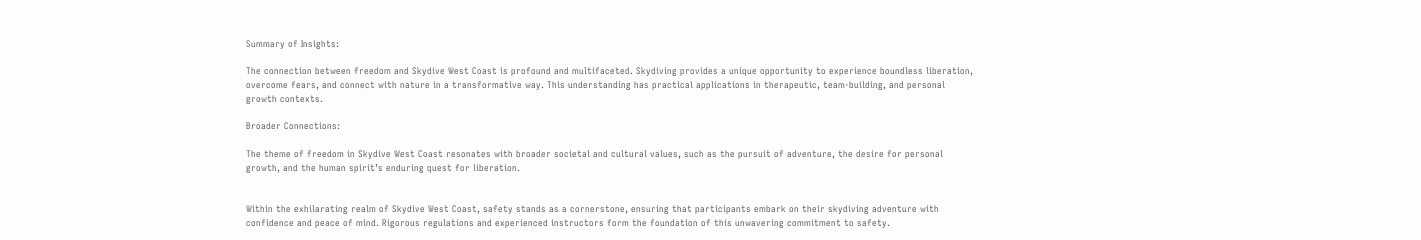Summary of Insights:

The connection between freedom and Skydive West Coast is profound and multifaceted. Skydiving provides a unique opportunity to experience boundless liberation, overcome fears, and connect with nature in a transformative way. This understanding has practical applications in therapeutic, team-building, and personal growth contexts.

Broader Connections:

The theme of freedom in Skydive West Coast resonates with broader societal and cultural values, such as the pursuit of adventure, the desire for personal growth, and the human spirit’s enduring quest for liberation.


Within the exhilarating realm of Skydive West Coast, safety stands as a cornerstone, ensuring that participants embark on their skydiving adventure with confidence and peace of mind. Rigorous regulations and experienced instructors form the foundation of this unwavering commitment to safety.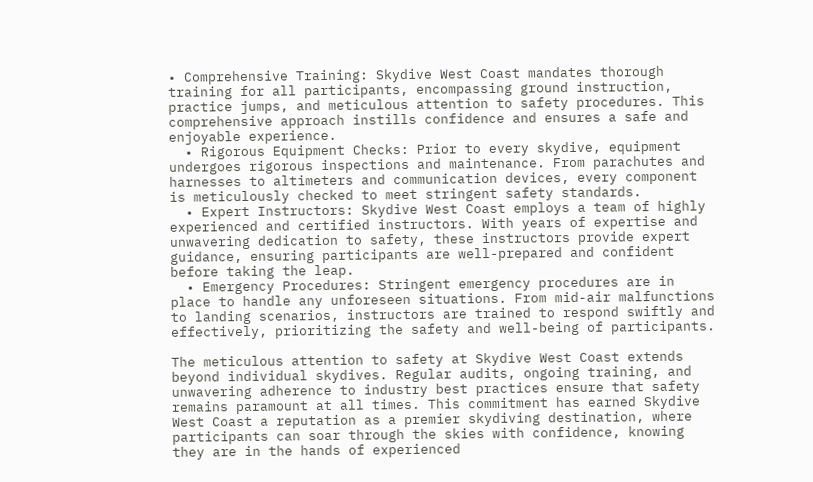• Comprehensive Training: Skydive West Coast mandates thorough training for all participants, encompassing ground instruction, practice jumps, and meticulous attention to safety procedures. This comprehensive approach instills confidence and ensures a safe and enjoyable experience.
  • Rigorous Equipment Checks: Prior to every skydive, equipment undergoes rigorous inspections and maintenance. From parachutes and harnesses to altimeters and communication devices, every component is meticulously checked to meet stringent safety standards.
  • Expert Instructors: Skydive West Coast employs a team of highly experienced and certified instructors. With years of expertise and unwavering dedication to safety, these instructors provide expert guidance, ensuring participants are well-prepared and confident before taking the leap.
  • Emergency Procedures: Stringent emergency procedures are in place to handle any unforeseen situations. From mid-air malfunctions to landing scenarios, instructors are trained to respond swiftly and effectively, prioritizing the safety and well-being of participants.

The meticulous attention to safety at Skydive West Coast extends beyond individual skydives. Regular audits, ongoing training, and unwavering adherence to industry best practices ensure that safety remains paramount at all times. This commitment has earned Skydive West Coast a reputation as a premier skydiving destination, where participants can soar through the skies with confidence, knowing they are in the hands of experienced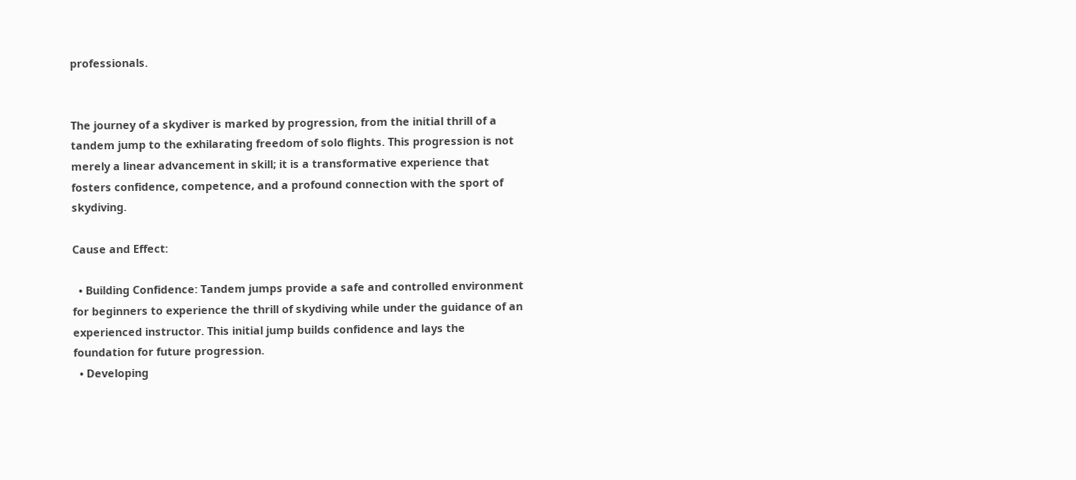professionals.


The journey of a skydiver is marked by progression, from the initial thrill of a tandem jump to the exhilarating freedom of solo flights. This progression is not merely a linear advancement in skill; it is a transformative experience that fosters confidence, competence, and a profound connection with the sport of skydiving.

Cause and Effect:

  • Building Confidence: Tandem jumps provide a safe and controlled environment for beginners to experience the thrill of skydiving while under the guidance of an experienced instructor. This initial jump builds confidence and lays the foundation for future progression.
  • Developing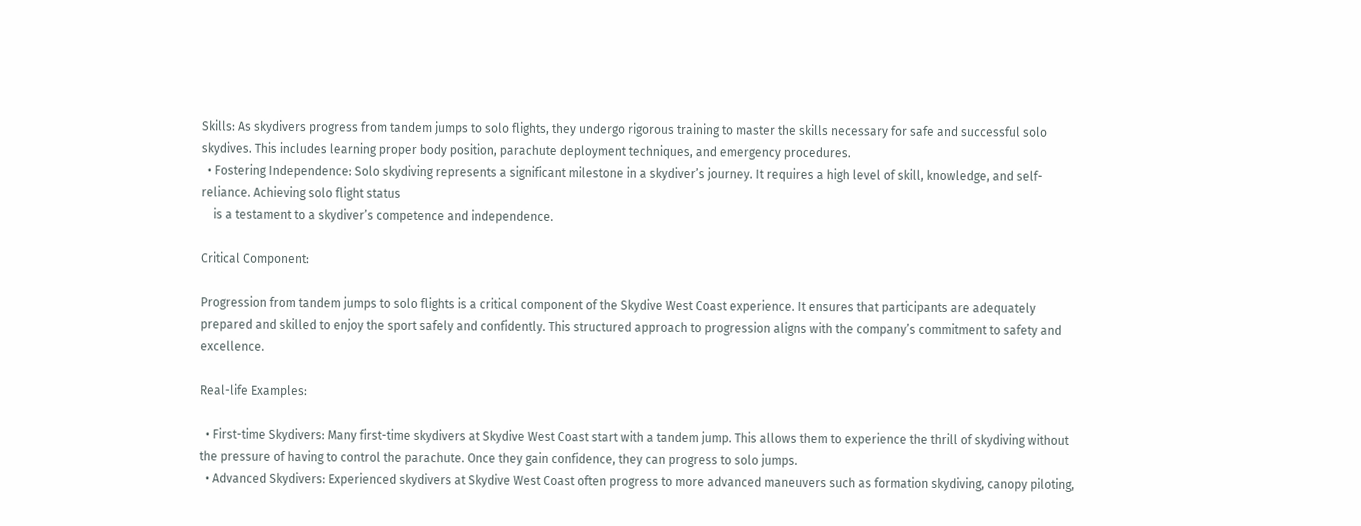Skills: As skydivers progress from tandem jumps to solo flights, they undergo rigorous training to master the skills necessary for safe and successful solo skydives. This includes learning proper body position, parachute deployment techniques, and emergency procedures.
  • Fostering Independence: Solo skydiving represents a significant milestone in a skydiver’s journey. It requires a high level of skill, knowledge, and self-reliance. Achieving solo flight status
    is a testament to a skydiver’s competence and independence.

Critical Component:

Progression from tandem jumps to solo flights is a critical component of the Skydive West Coast experience. It ensures that participants are adequately prepared and skilled to enjoy the sport safely and confidently. This structured approach to progression aligns with the company’s commitment to safety and excellence.

Real-life Examples:

  • First-time Skydivers: Many first-time skydivers at Skydive West Coast start with a tandem jump. This allows them to experience the thrill of skydiving without the pressure of having to control the parachute. Once they gain confidence, they can progress to solo jumps.
  • Advanced Skydivers: Experienced skydivers at Skydive West Coast often progress to more advanced maneuvers such as formation skydiving, canopy piloting,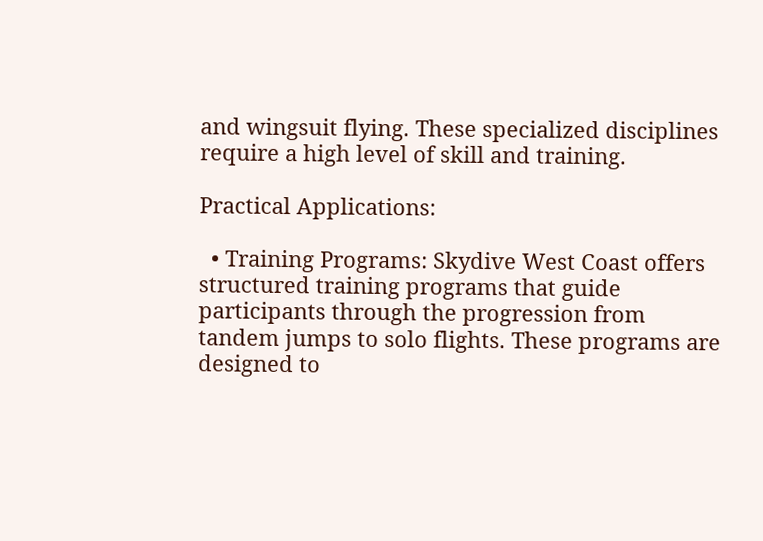and wingsuit flying. These specialized disciplines require a high level of skill and training.

Practical Applications:

  • Training Programs: Skydive West Coast offers structured training programs that guide participants through the progression from tandem jumps to solo flights. These programs are designed to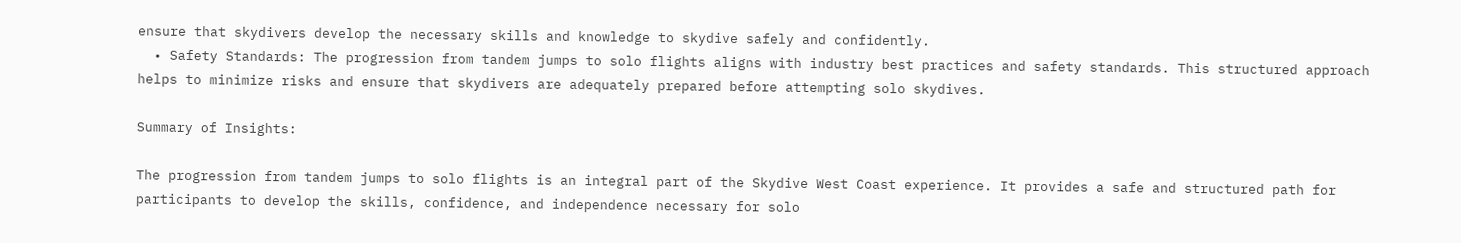ensure that skydivers develop the necessary skills and knowledge to skydive safely and confidently.
  • Safety Standards: The progression from tandem jumps to solo flights aligns with industry best practices and safety standards. This structured approach helps to minimize risks and ensure that skydivers are adequately prepared before attempting solo skydives.

Summary of Insights:

The progression from tandem jumps to solo flights is an integral part of the Skydive West Coast experience. It provides a safe and structured path for participants to develop the skills, confidence, and independence necessary for solo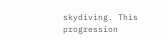skydiving. This progression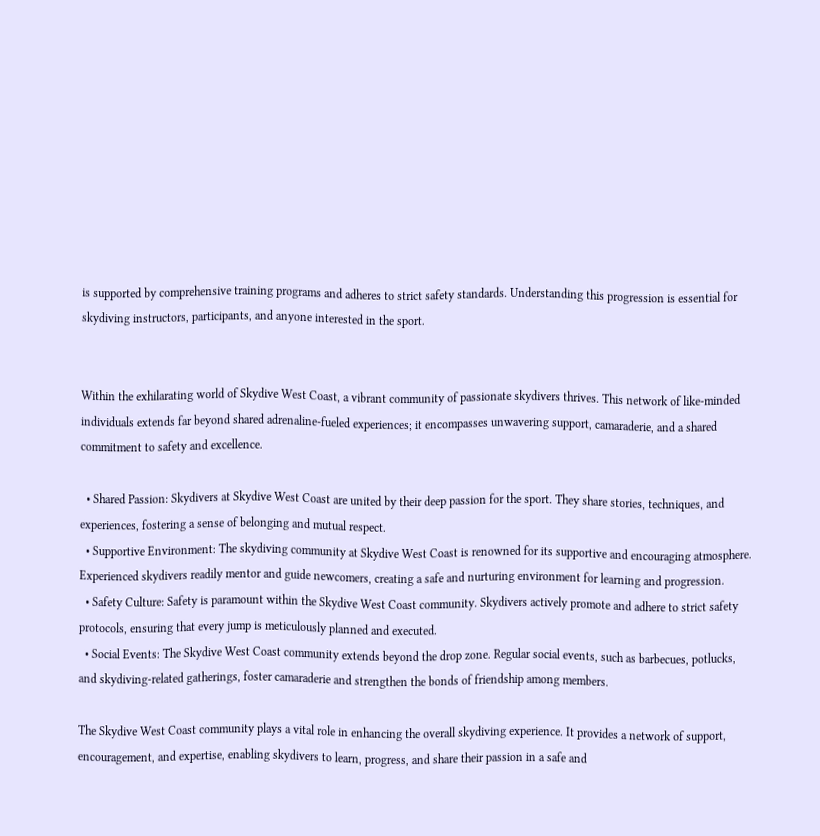is supported by comprehensive training programs and adheres to strict safety standards. Understanding this progression is essential for skydiving instructors, participants, and anyone interested in the sport.


Within the exhilarating world of Skydive West Coast, a vibrant community of passionate skydivers thrives. This network of like-minded individuals extends far beyond shared adrenaline-fueled experiences; it encompasses unwavering support, camaraderie, and a shared commitment to safety and excellence.

  • Shared Passion: Skydivers at Skydive West Coast are united by their deep passion for the sport. They share stories, techniques, and experiences, fostering a sense of belonging and mutual respect.
  • Supportive Environment: The skydiving community at Skydive West Coast is renowned for its supportive and encouraging atmosphere. Experienced skydivers readily mentor and guide newcomers, creating a safe and nurturing environment for learning and progression.
  • Safety Culture: Safety is paramount within the Skydive West Coast community. Skydivers actively promote and adhere to strict safety protocols, ensuring that every jump is meticulously planned and executed.
  • Social Events: The Skydive West Coast community extends beyond the drop zone. Regular social events, such as barbecues, potlucks, and skydiving-related gatherings, foster camaraderie and strengthen the bonds of friendship among members.

The Skydive West Coast community plays a vital role in enhancing the overall skydiving experience. It provides a network of support, encouragement, and expertise, enabling skydivers to learn, progress, and share their passion in a safe and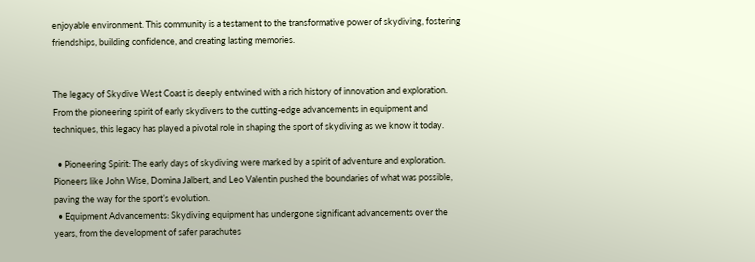enjoyable environment. This community is a testament to the transformative power of skydiving, fostering friendships, building confidence, and creating lasting memories.


The legacy of Skydive West Coast is deeply entwined with a rich history of innovation and exploration. From the pioneering spirit of early skydivers to the cutting-edge advancements in equipment and techniques, this legacy has played a pivotal role in shaping the sport of skydiving as we know it today.

  • Pioneering Spirit: The early days of skydiving were marked by a spirit of adventure and exploration. Pioneers like John Wise, Domina Jalbert, and Leo Valentin pushed the boundaries of what was possible, paving the way for the sport’s evolution.
  • Equipment Advancements: Skydiving equipment has undergone significant advancements over the years, from the development of safer parachutes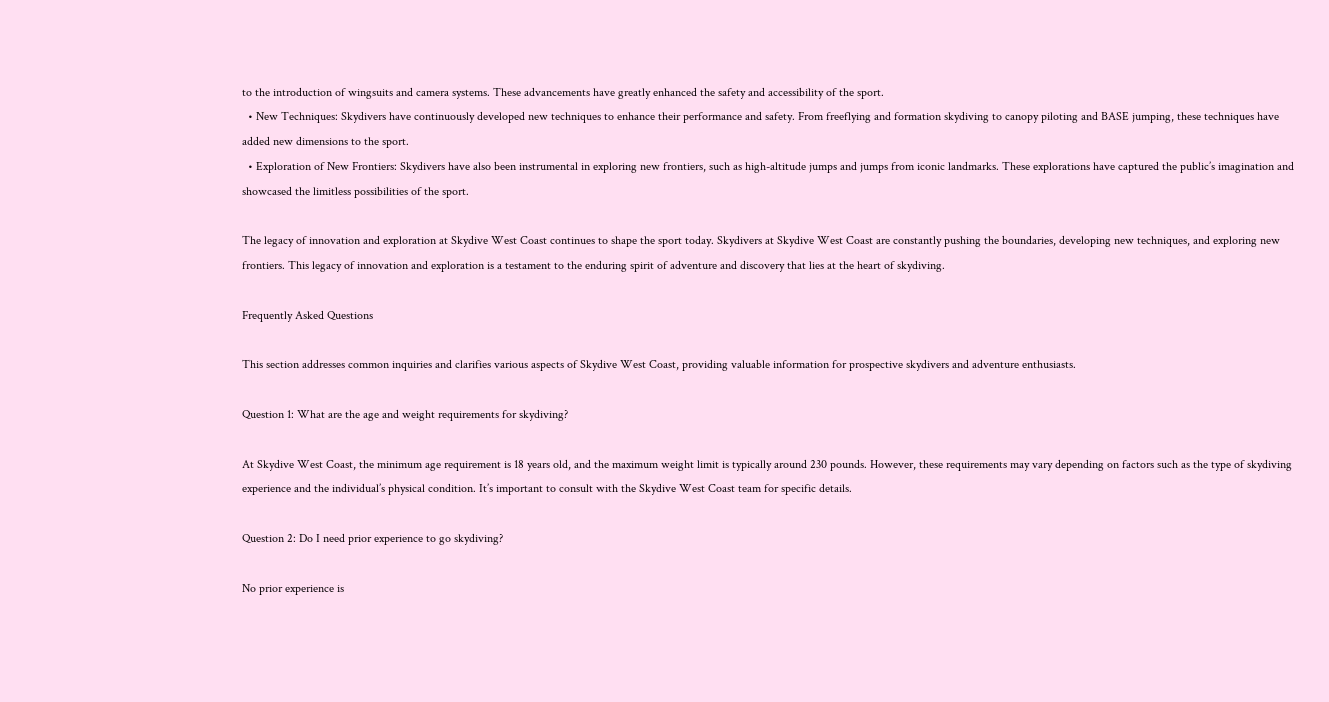to the introduction of wingsuits and camera systems. These advancements have greatly enhanced the safety and accessibility of the sport.
  • New Techniques: Skydivers have continuously developed new techniques to enhance their performance and safety. From freeflying and formation skydiving to canopy piloting and BASE jumping, these techniques have added new dimensions to the sport.
  • Exploration of New Frontiers: Skydivers have also been instrumental in exploring new frontiers, such as high-altitude jumps and jumps from iconic landmarks. These explorations have captured the public’s imagination and showcased the limitless possibilities of the sport.

The legacy of innovation and exploration at Skydive West Coast continues to shape the sport today. Skydivers at Skydive West Coast are constantly pushing the boundaries, developing new techniques, and exploring new frontiers. This legacy of innovation and exploration is a testament to the enduring spirit of adventure and discovery that lies at the heart of skydiving.

Frequently Asked Questions

This section addresses common inquiries and clarifies various aspects of Skydive West Coast, providing valuable information for prospective skydivers and adventure enthusiasts.

Question 1: What are the age and weight requirements for skydiving?

At Skydive West Coast, the minimum age requirement is 18 years old, and the maximum weight limit is typically around 230 pounds. However, these requirements may vary depending on factors such as the type of skydiving experience and the individual’s physical condition. It’s important to consult with the Skydive West Coast team for specific details.

Question 2: Do I need prior experience to go skydiving?

No prior experience is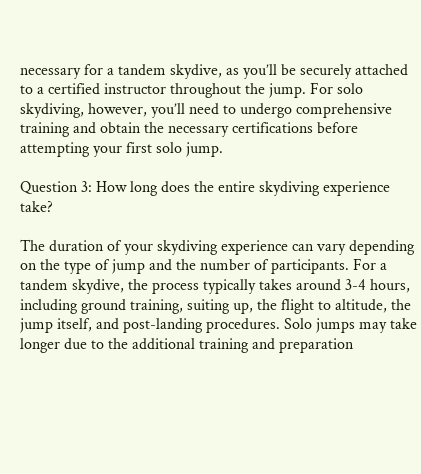necessary for a tandem skydive, as you’ll be securely attached to a certified instructor throughout the jump. For solo skydiving, however, you’ll need to undergo comprehensive training and obtain the necessary certifications before attempting your first solo jump.

Question 3: How long does the entire skydiving experience take?

The duration of your skydiving experience can vary depending on the type of jump and the number of participants. For a tandem skydive, the process typically takes around 3-4 hours, including ground training, suiting up, the flight to altitude, the jump itself, and post-landing procedures. Solo jumps may take longer due to the additional training and preparation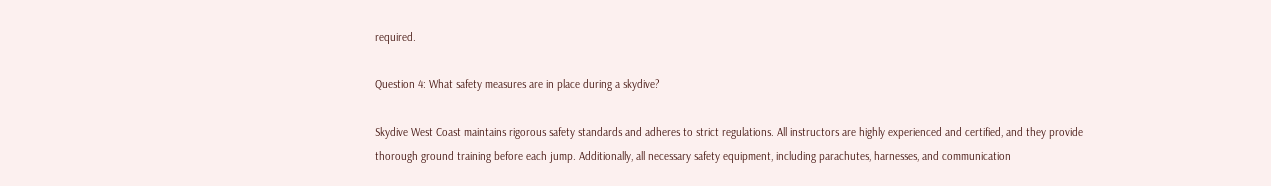required.

Question 4: What safety measures are in place during a skydive?

Skydive West Coast maintains rigorous safety standards and adheres to strict regulations. All instructors are highly experienced and certified, and they provide thorough ground training before each jump. Additionally, all necessary safety equipment, including parachutes, harnesses, and communication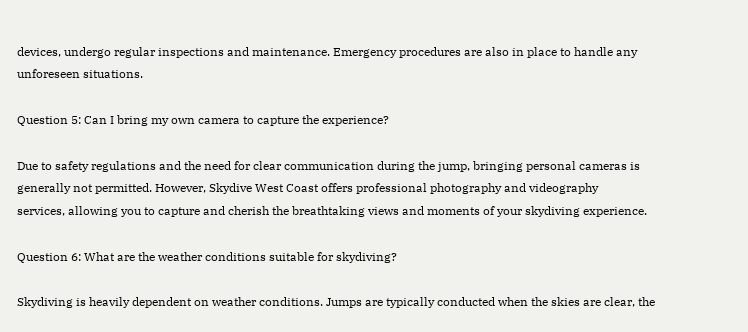devices, undergo regular inspections and maintenance. Emergency procedures are also in place to handle any unforeseen situations.

Question 5: Can I bring my own camera to capture the experience?

Due to safety regulations and the need for clear communication during the jump, bringing personal cameras is generally not permitted. However, Skydive West Coast offers professional photography and videography
services, allowing you to capture and cherish the breathtaking views and moments of your skydiving experience.

Question 6: What are the weather conditions suitable for skydiving?

Skydiving is heavily dependent on weather conditions. Jumps are typically conducted when the skies are clear, the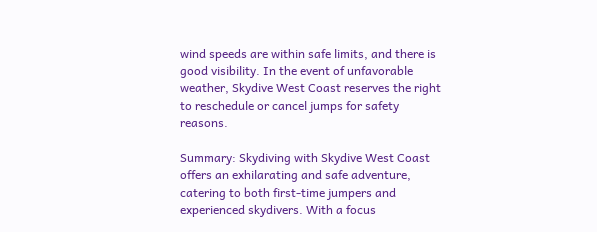wind speeds are within safe limits, and there is good visibility. In the event of unfavorable weather, Skydive West Coast reserves the right to reschedule or cancel jumps for safety reasons.

Summary: Skydiving with Skydive West Coast offers an exhilarating and safe adventure, catering to both first-time jumpers and experienced skydivers. With a focus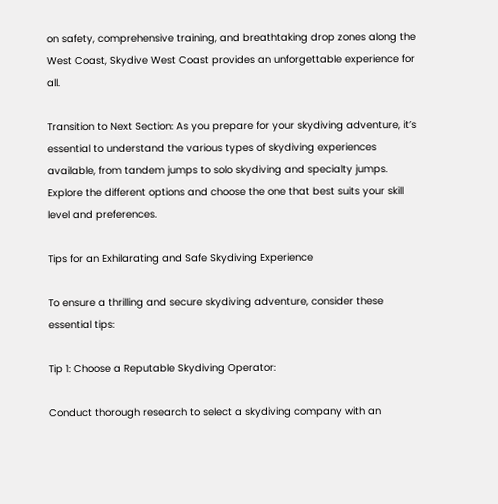on safety, comprehensive training, and breathtaking drop zones along the West Coast, Skydive West Coast provides an unforgettable experience for all.

Transition to Next Section: As you prepare for your skydiving adventure, it’s essential to understand the various types of skydiving experiences available, from tandem jumps to solo skydiving and specialty jumps. Explore the different options and choose the one that best suits your skill level and preferences.

Tips for an Exhilarating and Safe Skydiving Experience

To ensure a thrilling and secure skydiving adventure, consider these essential tips:

Tip 1: Choose a Reputable Skydiving Operator:

Conduct thorough research to select a skydiving company with an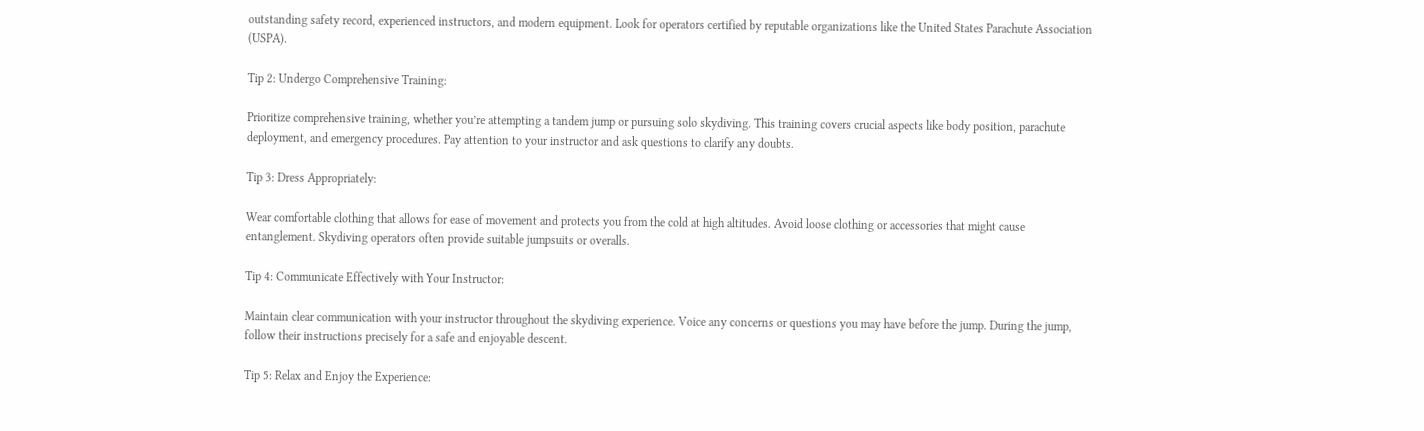outstanding safety record, experienced instructors, and modern equipment. Look for operators certified by reputable organizations like the United States Parachute Association (USPA).

Tip 2: Undergo Comprehensive Training:

Prioritize comprehensive training, whether you’re attempting a tandem jump or pursuing solo skydiving. This training covers crucial aspects like body position, parachute deployment, and emergency procedures. Pay attention to your instructor and ask questions to clarify any doubts.

Tip 3: Dress Appropriately:

Wear comfortable clothing that allows for ease of movement and protects you from the cold at high altitudes. Avoid loose clothing or accessories that might cause entanglement. Skydiving operators often provide suitable jumpsuits or overalls.

Tip 4: Communicate Effectively with Your Instructor:

Maintain clear communication with your instructor throughout the skydiving experience. Voice any concerns or questions you may have before the jump. During the jump, follow their instructions precisely for a safe and enjoyable descent.

Tip 5: Relax and Enjoy the Experience: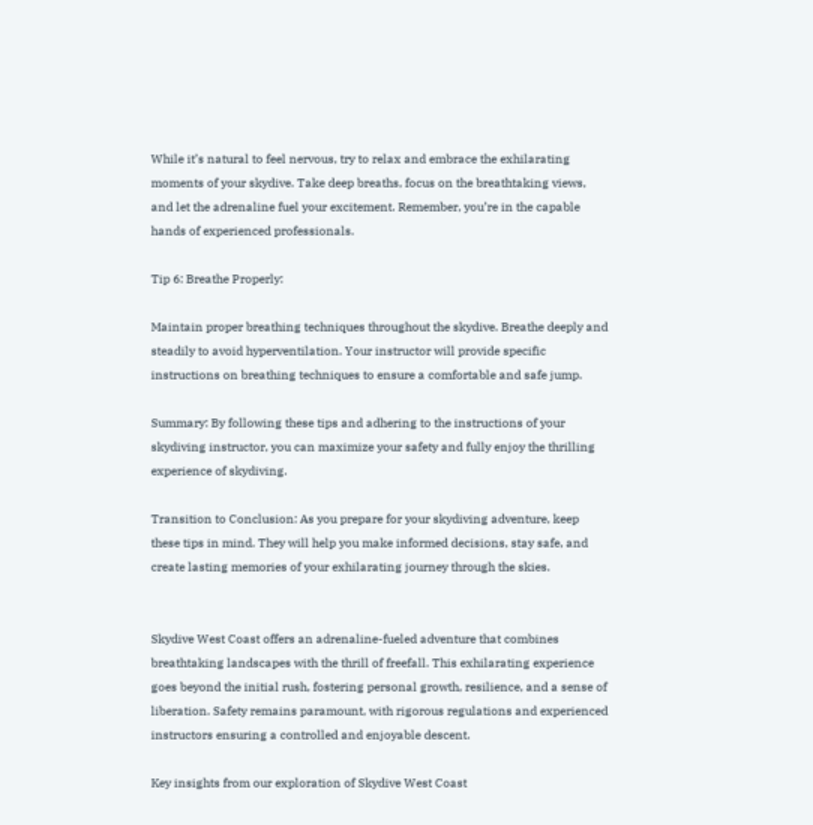While it’s natural to feel nervous, try to relax and embrace the exhilarating moments of your skydive. Take deep breaths, focus on the breathtaking views, and let the adrenaline fuel your excitement. Remember, you’re in the capable hands of experienced professionals.

Tip 6: Breathe Properly:

Maintain proper breathing techniques throughout the skydive. Breathe deeply and steadily to avoid hyperventilation. Your instructor will provide specific instructions on breathing techniques to ensure a comfortable and safe jump.

Summary: By following these tips and adhering to the instructions of your skydiving instructor, you can maximize your safety and fully enjoy the thrilling experience of skydiving.

Transition to Conclusion: As you prepare for your skydiving adventure, keep these tips in mind. They will help you make informed decisions, stay safe, and create lasting memories of your exhilarating journey through the skies.


Skydive West Coast offers an adrenaline-fueled adventure that combines breathtaking landscapes with the thrill of freefall. This exhilarating experience goes beyond the initial rush, fostering personal growth, resilience, and a sense of liberation. Safety remains paramount, with rigorous regulations and experienced instructors ensuring a controlled and enjoyable descent.

Key insights from our exploration of Skydive West Coast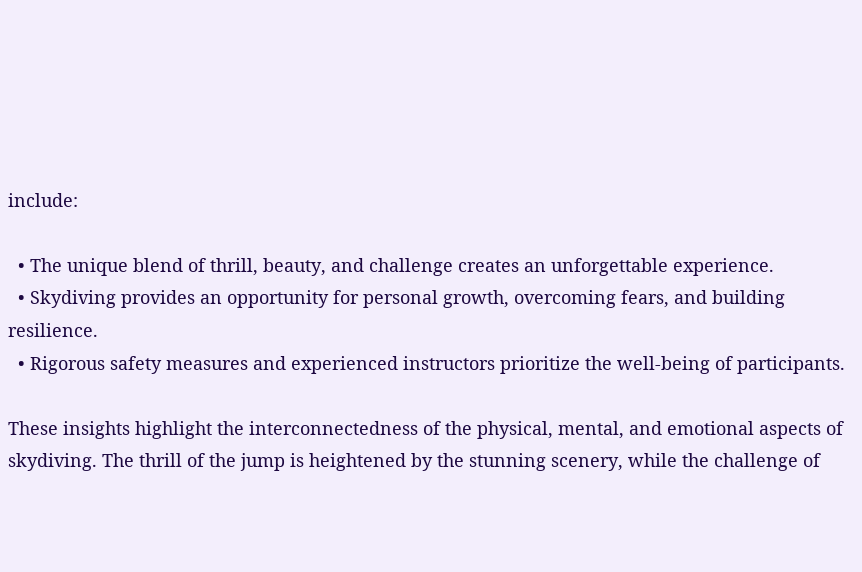include:

  • The unique blend of thrill, beauty, and challenge creates an unforgettable experience.
  • Skydiving provides an opportunity for personal growth, overcoming fears, and building resilience.
  • Rigorous safety measures and experienced instructors prioritize the well-being of participants.

These insights highlight the interconnectedness of the physical, mental, and emotional aspects of skydiving. The thrill of the jump is heightened by the stunning scenery, while the challenge of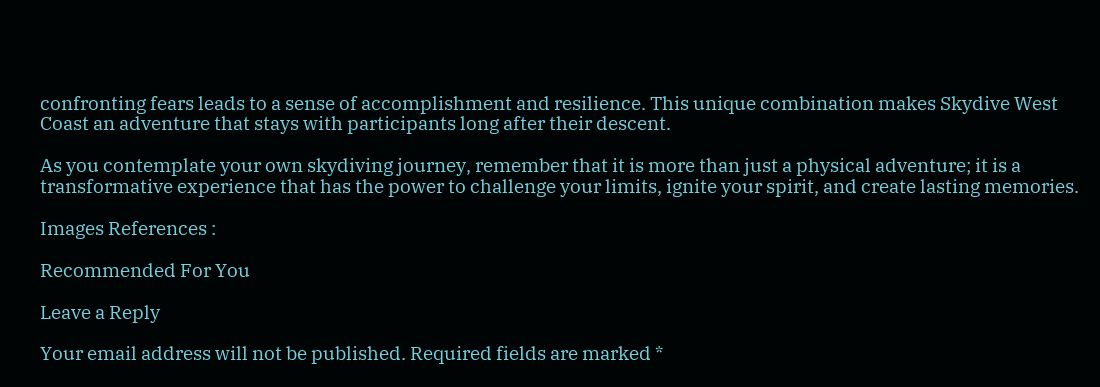confronting fears leads to a sense of accomplishment and resilience. This unique combination makes Skydive West Coast an adventure that stays with participants long after their descent.

As you contemplate your own skydiving journey, remember that it is more than just a physical adventure; it is a transformative experience that has the power to challenge your limits, ignite your spirit, and create lasting memories.

Images References :

Recommended For You

Leave a Reply

Your email address will not be published. Required fields are marked *